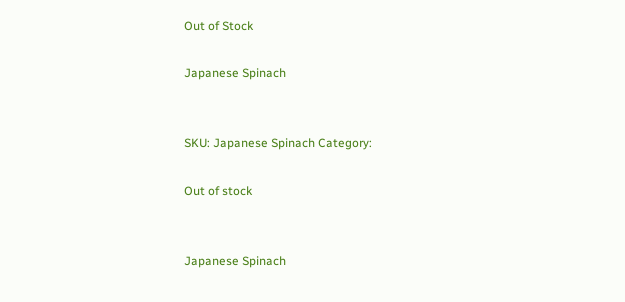Out of Stock

Japanese Spinach


SKU: Japanese Spinach Category:

Out of stock


Japanese Spinach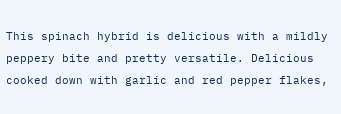This spinach hybrid is delicious with a mildly peppery bite and pretty versatile. Delicious cooked down with garlic and red pepper flakes,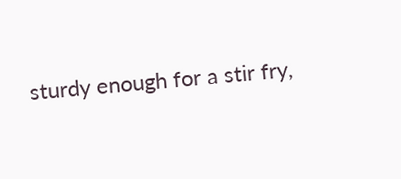sturdy enough for a stir fry,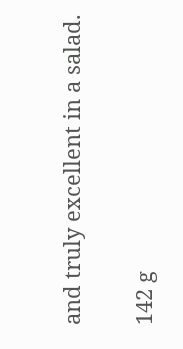and truly excellent in a salad.


142 g